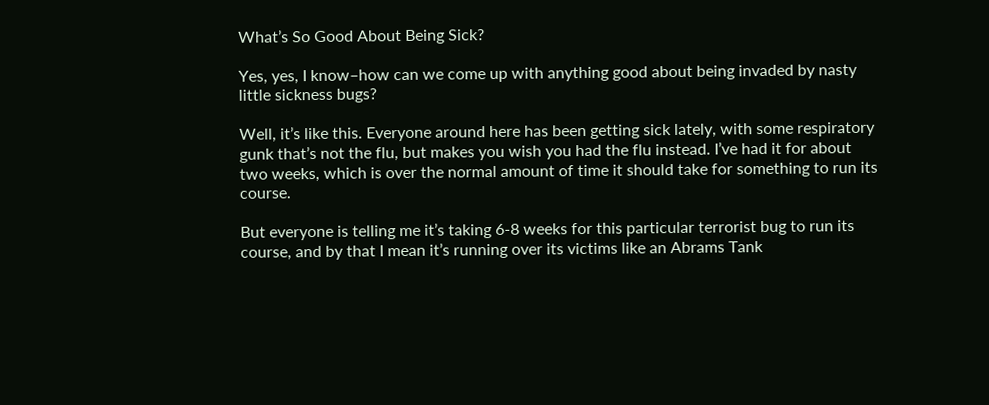What’s So Good About Being Sick?

Yes, yes, I know–how can we come up with anything good about being invaded by nasty little sickness bugs?

Well, it’s like this. Everyone around here has been getting sick lately, with some respiratory gunk that’s not the flu, but makes you wish you had the flu instead. I’ve had it for about two weeks, which is over the normal amount of time it should take for something to run its course.

But everyone is telling me it’s taking 6-8 weeks for this particular terrorist bug to run its course, and by that I mean it’s running over its victims like an Abrams Tank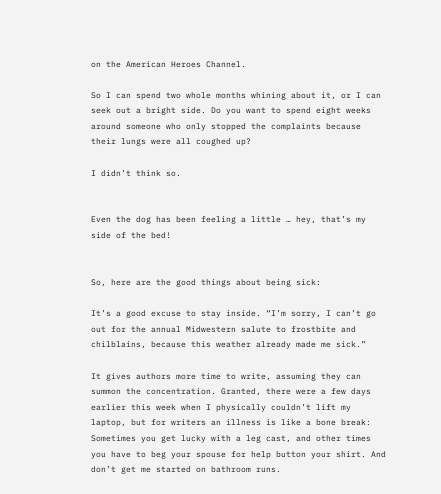on the American Heroes Channel.

So I can spend two whole months whining about it, or I can seek out a bright side. Do you want to spend eight weeks around someone who only stopped the complaints because their lungs were all coughed up?

I didn’t think so.


Even the dog has been feeling a little … hey, that’s my side of the bed!


So, here are the good things about being sick:

It’s a good excuse to stay inside. “I’m sorry, I can’t go out for the annual Midwestern salute to frostbite and chilblains, because this weather already made me sick.”

It gives authors more time to write, assuming they can summon the concentration. Granted, there were a few days earlier this week when I physically couldn’t lift my laptop, but for writers an illness is like a bone break: Sometimes you get lucky with a leg cast, and other times you have to beg your spouse for help button your shirt. And don’t get me started on bathroom runs.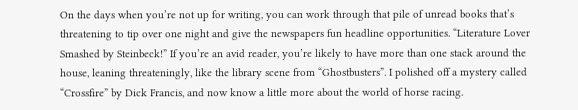On the days when you’re not up for writing, you can work through that pile of unread books that’s threatening to tip over one night and give the newspapers fun headline opportunities. “Literature Lover Smashed by Steinbeck!” If you’re an avid reader, you’re likely to have more than one stack around the house, leaning threateningly, like the library scene from “Ghostbusters”. I polished off a mystery called “Crossfire” by Dick Francis, and now know a little more about the world of horse racing.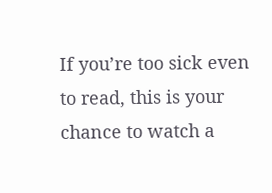If you’re too sick even to read, this is your chance to watch a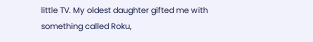little TV. My oldest daughter gifted me with something called Roku,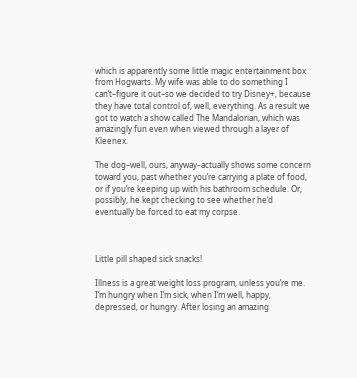which is apparently some little magic entertainment box from Hogwarts. My wife was able to do something I can’t–figure it out–so we decided to try Disney+, because they have total control of, well, everything. As a result we got to watch a show called The Mandalorian, which was amazingly fun even when viewed through a layer of Kleenex.

The dog–well, ours, anyway–actually shows some concern toward you, past whether you’re carrying a plate of food, or if you’re keeping up with his bathroom schedule. Or, possibly, he kept checking to see whether he’d eventually be forced to eat my corpse.



Little pill shaped sick snacks!

Illness is a great weight loss program, unless you’re me. I’m hungry when I’m sick, when I’m well, happy, depressed, or hungry. After losing an amazing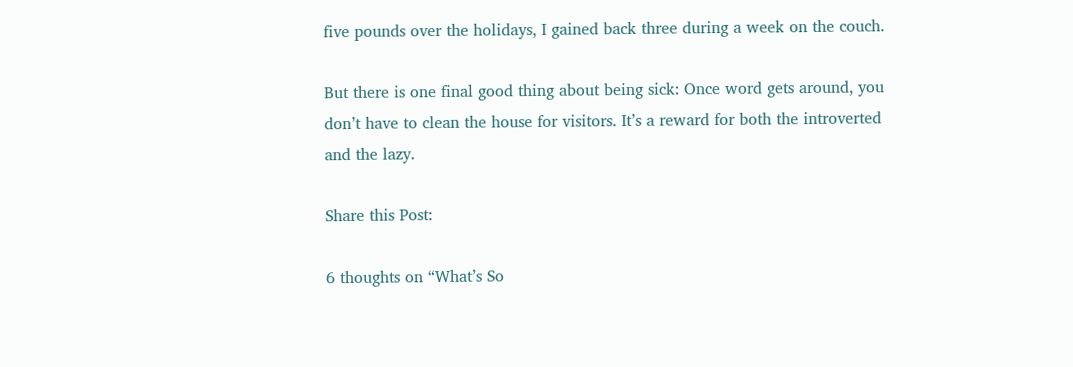five pounds over the holidays, I gained back three during a week on the couch.

But there is one final good thing about being sick: Once word gets around, you don’t have to clean the house for visitors. It’s a reward for both the introverted and the lazy.

Share this Post:

6 thoughts on “What’s So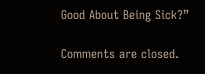Good About Being Sick?”

Comments are closed.